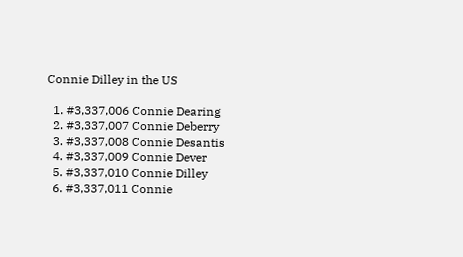Connie Dilley in the US

  1. #3,337,006 Connie Dearing
  2. #3,337,007 Connie Deberry
  3. #3,337,008 Connie Desantis
  4. #3,337,009 Connie Dever
  5. #3,337,010 Connie Dilley
  6. #3,337,011 Connie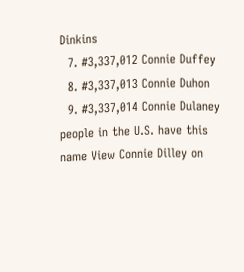Dinkins
  7. #3,337,012 Connie Duffey
  8. #3,337,013 Connie Duhon
  9. #3,337,014 Connie Dulaney
people in the U.S. have this name View Connie Dilley on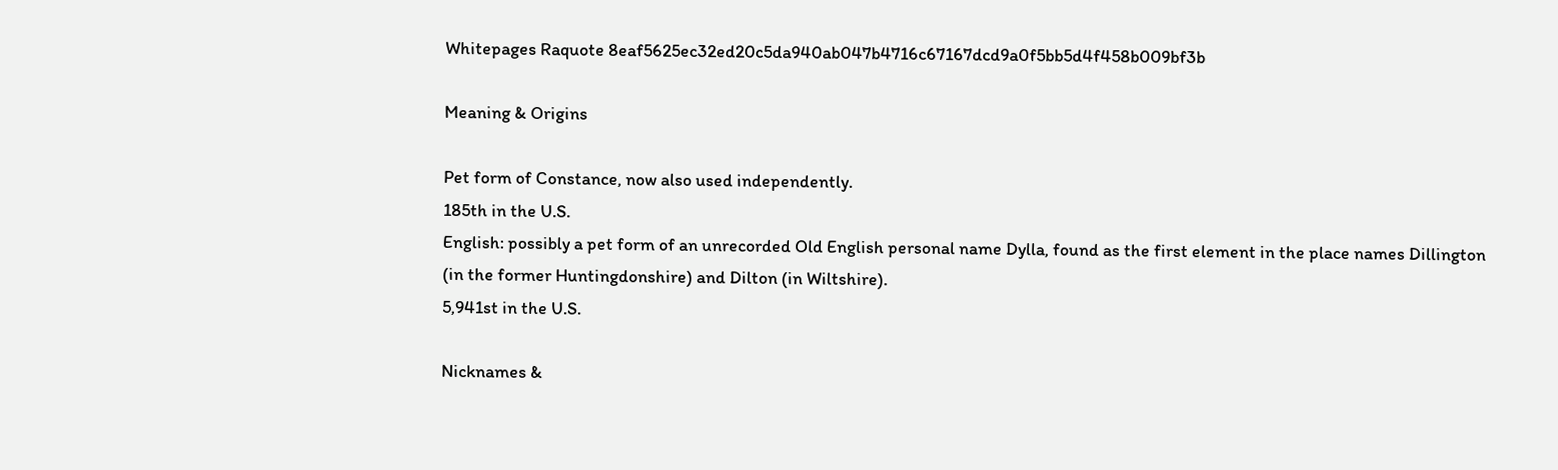Whitepages Raquote 8eaf5625ec32ed20c5da940ab047b4716c67167dcd9a0f5bb5d4f458b009bf3b

Meaning & Origins

Pet form of Constance, now also used independently.
185th in the U.S.
English: possibly a pet form of an unrecorded Old English personal name Dylla, found as the first element in the place names Dillington (in the former Huntingdonshire) and Dilton (in Wiltshire).
5,941st in the U.S.

Nicknames &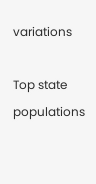variations

Top state populations